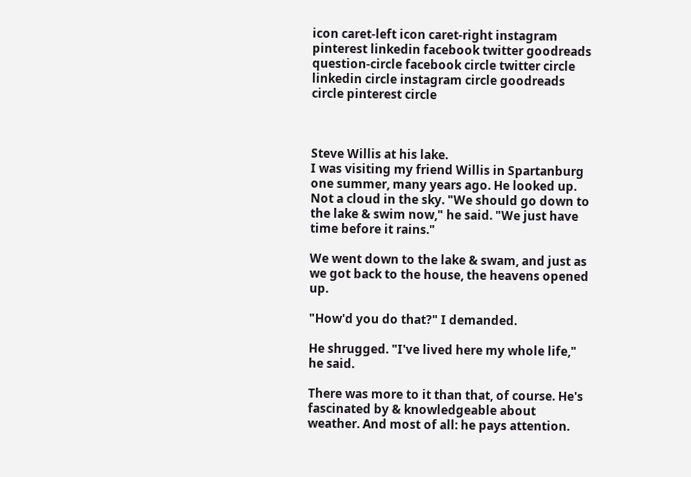icon caret-left icon caret-right instagram pinterest linkedin facebook twitter goodreads question-circle facebook circle twitter circle linkedin circle instagram circle goodreads circle pinterest circle



Steve Willis at his lake.
I was visiting my friend Willis in Spartanburg one summer, many years ago. He looked up. Not a cloud in the sky. "We should go down to the lake & swim now," he said. "We just have time before it rains."

We went down to the lake & swam, and just as we got back to the house, the heavens opened up.

"How'd you do that?" I demanded.

He shrugged. "I've lived here my whole life," he said.

There was more to it than that, of course. He's fascinated by & knowledgeable about weather. And most of all: he pays attention.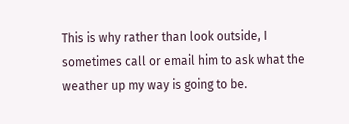This is why rather than look outside, I sometimes call or email him to ask what the weather up my way is going to be.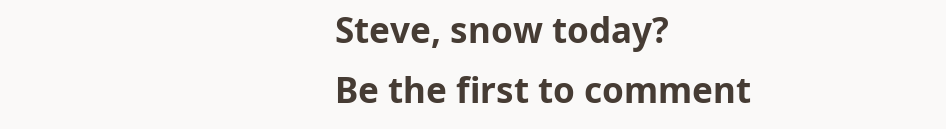Steve, snow today?
Be the first to comment